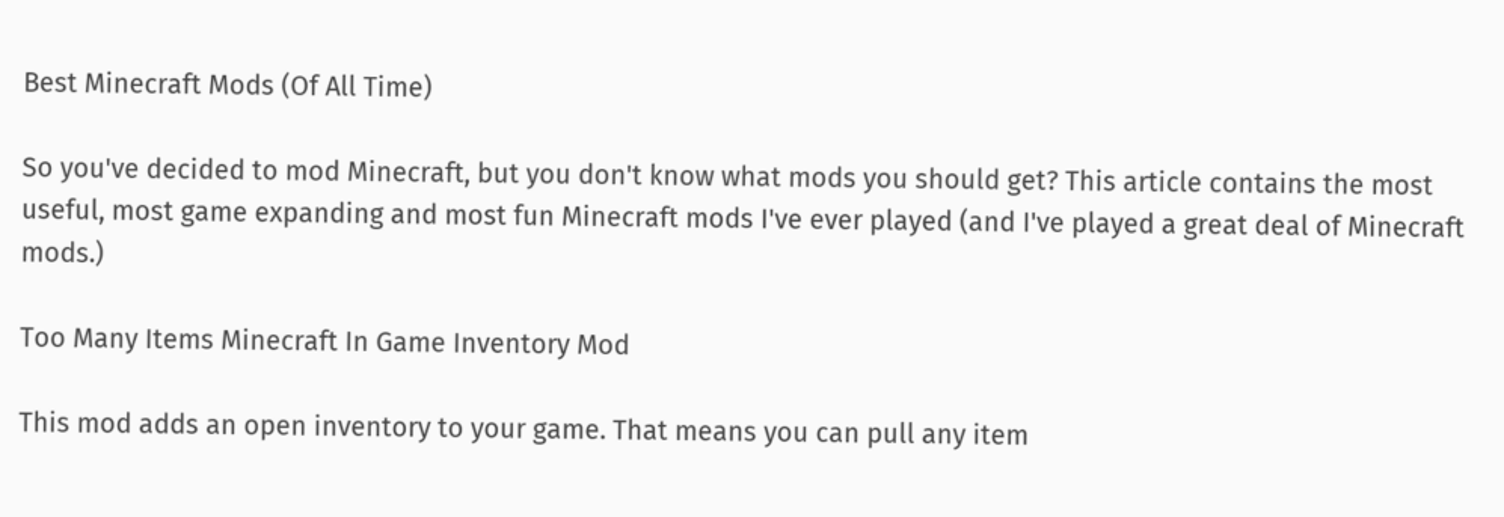Best Minecraft Mods (Of All Time)

So you've decided to mod Minecraft, but you don't know what mods you should get? This article contains the most useful, most game expanding and most fun Minecraft mods I've ever played (and I've played a great deal of Minecraft mods.)

Too Many Items Minecraft In Game Inventory Mod

This mod adds an open inventory to your game. That means you can pull any item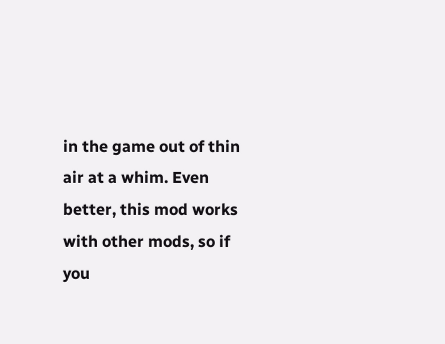in the game out of thin air at a whim. Even better, this mod works with other mods, so if you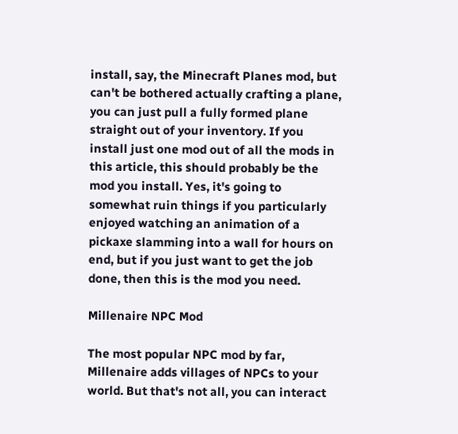install, say, the Minecraft Planes mod, but can't be bothered actually crafting a plane, you can just pull a fully formed plane straight out of your inventory. If you install just one mod out of all the mods in this article, this should probably be the mod you install. Yes, it's going to somewhat ruin things if you particularly enjoyed watching an animation of a pickaxe slamming into a wall for hours on end, but if you just want to get the job done, then this is the mod you need.

Millenaire NPC Mod

The most popular NPC mod by far, Millenaire adds villages of NPCs to your world. But that's not all, you can interact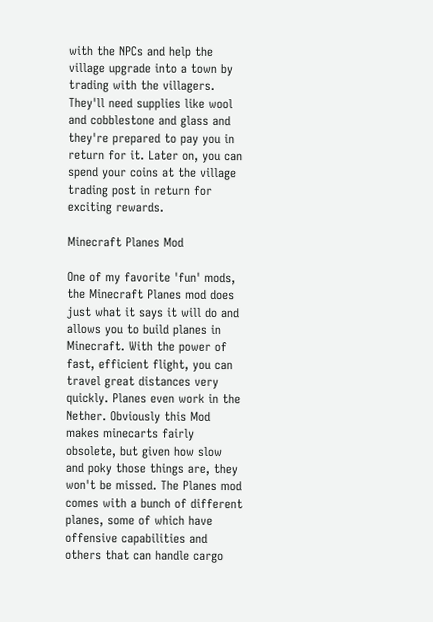with the NPCs and help the village upgrade into a town by trading with the villagers. They'll need supplies like wool and cobblestone and glass and they're prepared to pay you in return for it. Later on, you can spend your coins at the village trading post in return for exciting rewards.

Minecraft Planes Mod

One of my favorite 'fun' mods, the Minecraft Planes mod does just what it says it will do and allows you to build planes in Minecraft. With the power of fast, efficient flight, you can travel great distances very quickly. Planes even work in the Nether. Obviously this Mod makes minecarts fairly obsolete, but given how slow and poky those things are, they won't be missed. The Planes mod comes with a bunch of different planes, some of which have offensive capabilities and others that can handle cargo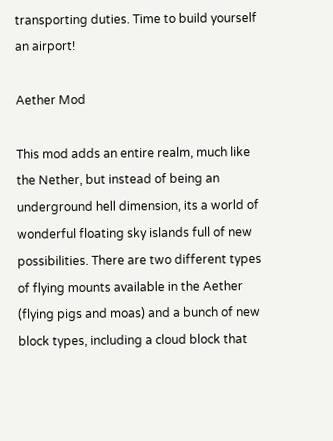transporting duties. Time to build yourself an airport!

Aether Mod

This mod adds an entire realm, much like the Nether, but instead of being an underground hell dimension, its a world of wonderful floating sky islands full of new possibilities. There are two different types of flying mounts available in the Aether (flying pigs and moas) and a bunch of new block types, including a cloud block that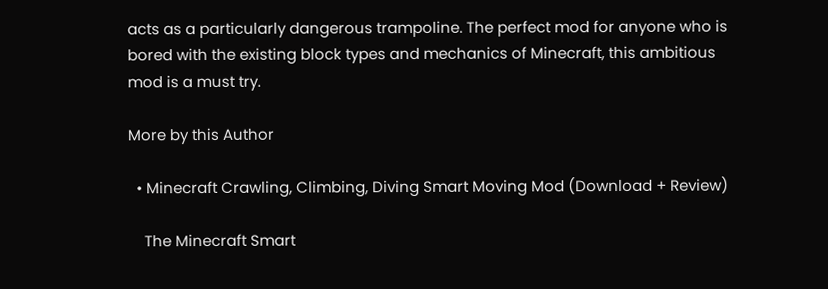acts as a particularly dangerous trampoline. The perfect mod for anyone who is bored with the existing block types and mechanics of Minecraft, this ambitious mod is a must try.

More by this Author

  • Minecraft Crawling, Climbing, Diving Smart Moving Mod (Download + Review)

    The Minecraft Smart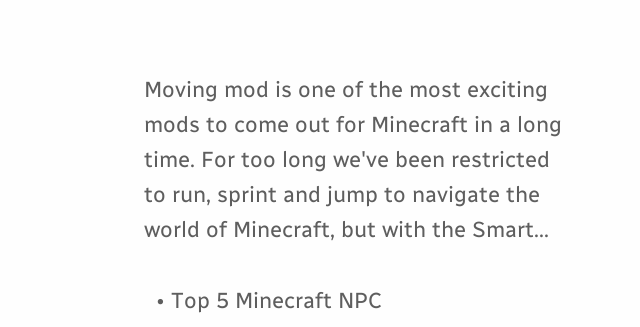Moving mod is one of the most exciting mods to come out for Minecraft in a long time. For too long we've been restricted to run, sprint and jump to navigate the world of Minecraft, but with the Smart...

  • Top 5 Minecraft NPC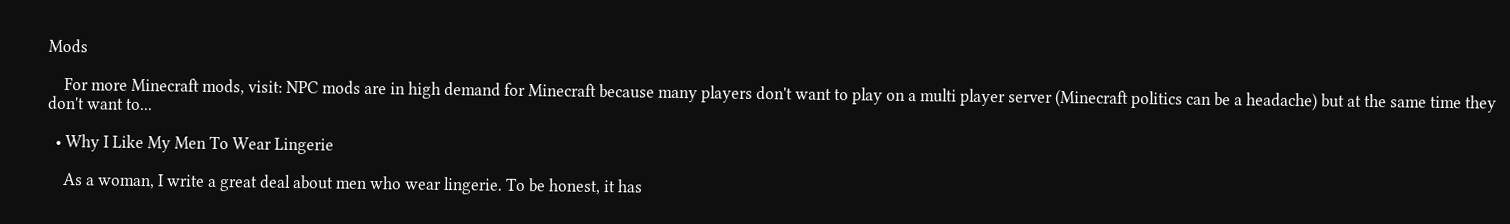Mods

    For more Minecraft mods, visit: NPC mods are in high demand for Minecraft because many players don't want to play on a multi player server (Minecraft politics can be a headache) but at the same time they don't want to...

  • Why I Like My Men To Wear Lingerie

    As a woman, I write a great deal about men who wear lingerie. To be honest, it has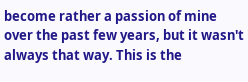become rather a passion of mine over the past few years, but it wasn't always that way. This is the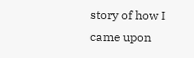story of how I came upon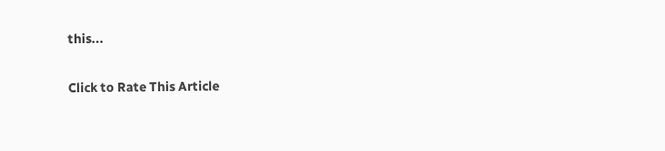this...

Click to Rate This Article